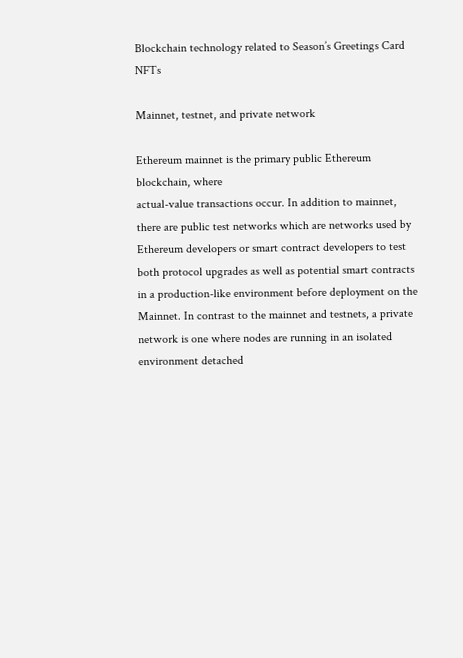Blockchain technology related to Season’s Greetings Card NFTs

Mainnet, testnet, and private network

Ethereum mainnet is the primary public Ethereum blockchain, where
actual-value transactions occur. In addition to mainnet, there are public test networks which are networks used by Ethereum developers or smart contract developers to test both protocol upgrades as well as potential smart contracts in a production-like environment before deployment on the Mainnet. In contrast to the mainnet and testnets, a private network is one where nodes are running in an isolated environment detached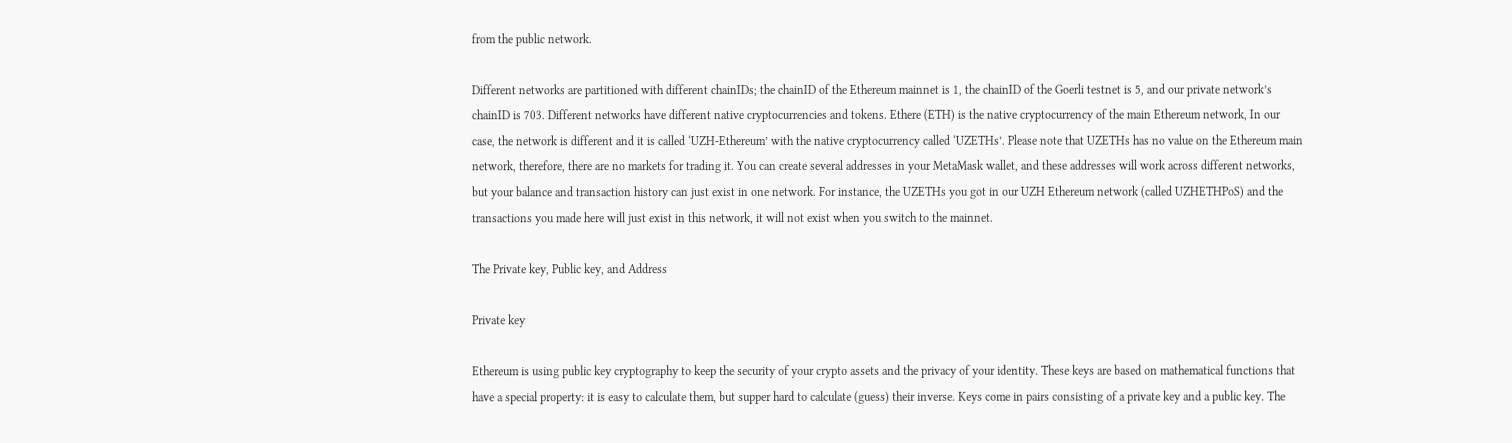from the public network.

Different networks are partitioned with different chainIDs; the chainID of the Ethereum mainnet is 1, the chainID of the Goerli testnet is 5, and our private network’s chainID is 703. Different networks have different native cryptocurrencies and tokens. Ethere (ETH) is the native cryptocurrency of the main Ethereum network, In our case, the network is different and it is called ‘UZH-Ethereum’ with the native cryptocurrency called ‘UZETHs’. Please note that UZETHs has no value on the Ethereum main network, therefore, there are no markets for trading it. You can create several addresses in your MetaMask wallet, and these addresses will work across different networks, but your balance and transaction history can just exist in one network. For instance, the UZETHs you got in our UZH Ethereum network (called UZHETHPoS) and the transactions you made here will just exist in this network, it will not exist when you switch to the mainnet.

The Private key, Public key, and Address

Private key

Ethereum is using public key cryptography to keep the security of your crypto assets and the privacy of your identity. These keys are based on mathematical functions that have a special property: it is easy to calculate them, but supper hard to calculate (guess) their inverse. Keys come in pairs consisting of a private key and a public key. The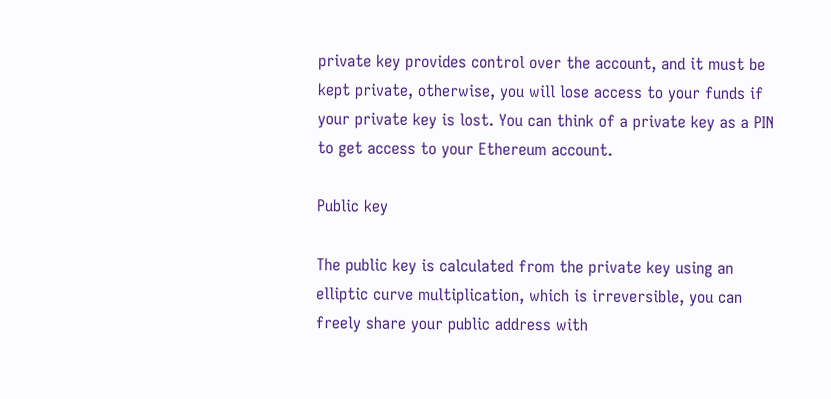private key provides control over the account, and it must be kept private, otherwise, you will lose access to your funds if your private key is lost. You can think of a private key as a PIN to get access to your Ethereum account.

Public key

The public key is calculated from the private key using an elliptic curve multiplication, which is irreversible, you can freely share your public address with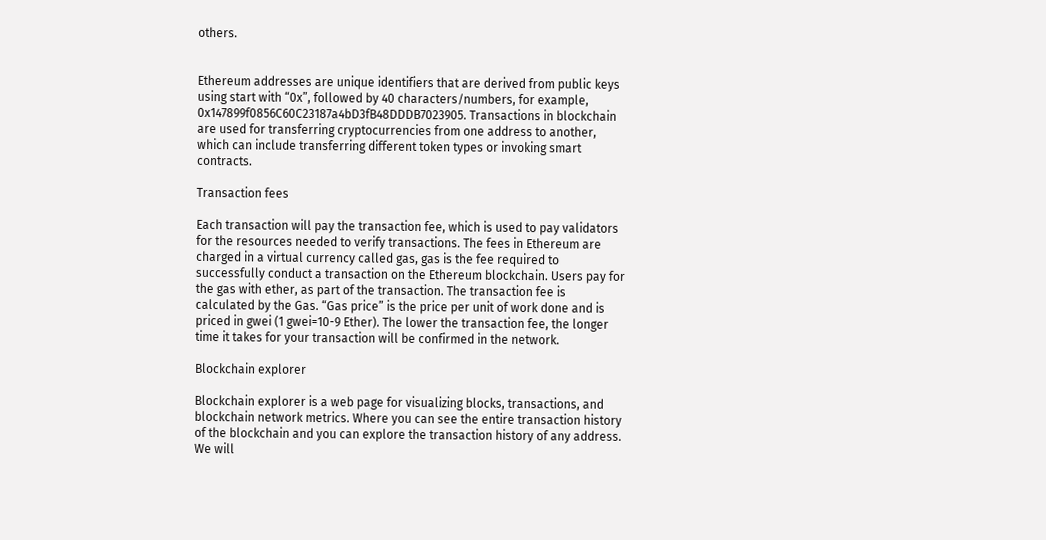others.


Ethereum addresses are unique identifiers that are derived from public keys using start with “0x”, followed by 40 characters/numbers, for example, 0x147899f0856C60C23187a4bD3fB48DDDB7023905. Transactions in blockchain are used for transferring cryptocurrencies from one address to another, which can include transferring different token types or invoking smart contracts.

Transaction fees

Each transaction will pay the transaction fee, which is used to pay validators for the resources needed to verify transactions. The fees in Ethereum are charged in a virtual currency called gas, gas is the fee required to successfully conduct a transaction on the Ethereum blockchain. Users pay for the gas with ether, as part of the transaction. The transaction fee is calculated by the Gas. “Gas price” is the price per unit of work done and is priced in gwei (1 gwei=10-9 Ether). The lower the transaction fee, the longer time it takes for your transaction will be confirmed in the network.

Blockchain explorer

Blockchain explorer is a web page for visualizing blocks, transactions, and blockchain network metrics. Where you can see the entire transaction history of the blockchain and you can explore the transaction history of any address. We will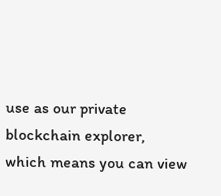use as our private blockchain explorer, which means you can view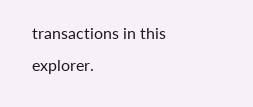transactions in this explorer.